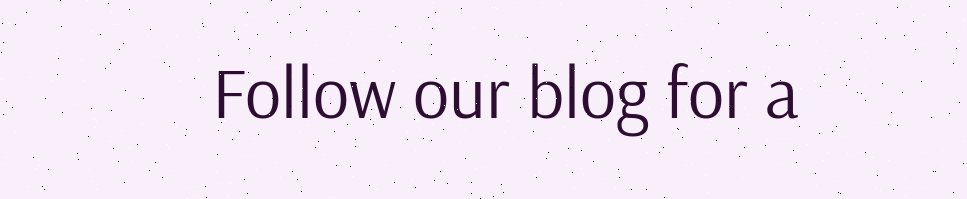Follow our blog for a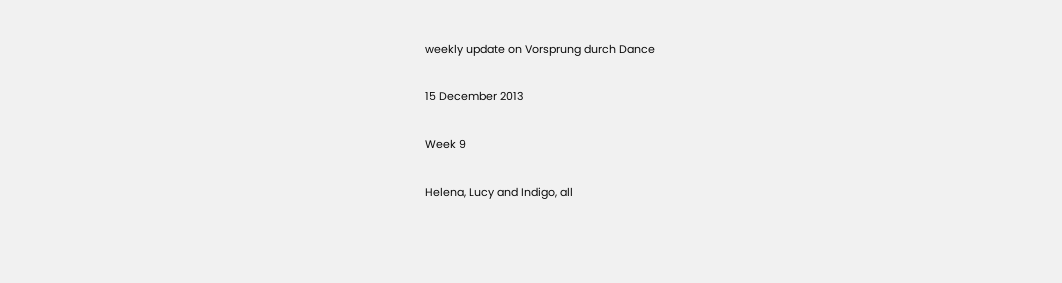weekly update on Vorsprung durch Dance

15 December 2013

Week 9

Helena, Lucy and Indigo, all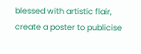blessed with artistic flair, create a poster to publicise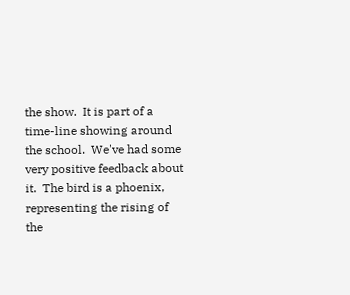the show.  It is part of a time-line showing around the school.  We've had some very positive feedback about it.  The bird is a phoenix, representing the rising of the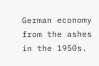German economy from the ashes in the 1950s.